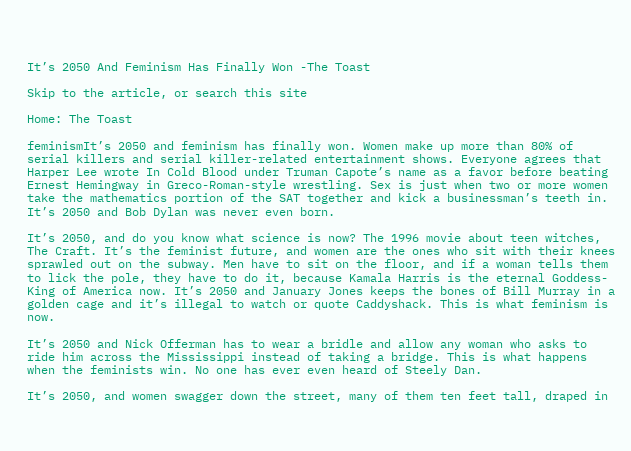It’s 2050 And Feminism Has Finally Won -The Toast

Skip to the article, or search this site

Home: The Toast

feminismIt’s 2050 and feminism has finally won. Women make up more than 80% of serial killers and serial killer-related entertainment shows. Everyone agrees that Harper Lee wrote In Cold Blood under Truman Capote’s name as a favor before beating Ernest Hemingway in Greco-Roman-style wrestling. Sex is just when two or more women take the mathematics portion of the SAT together and kick a businessman’s teeth in. It’s 2050 and Bob Dylan was never even born.

It’s 2050, and do you know what science is now? The 1996 movie about teen witches, The Craft. It’s the feminist future, and women are the ones who sit with their knees sprawled out on the subway. Men have to sit on the floor, and if a woman tells them to lick the pole, they have to do it, because Kamala Harris is the eternal Goddess-King of America now. It’s 2050 and January Jones keeps the bones of Bill Murray in a golden cage and it’s illegal to watch or quote Caddyshack. This is what feminism is now.

It’s 2050 and Nick Offerman has to wear a bridle and allow any woman who asks to ride him across the Mississippi instead of taking a bridge. This is what happens when the feminists win. No one has ever even heard of Steely Dan.

It’s 2050, and women swagger down the street, many of them ten feet tall, draped in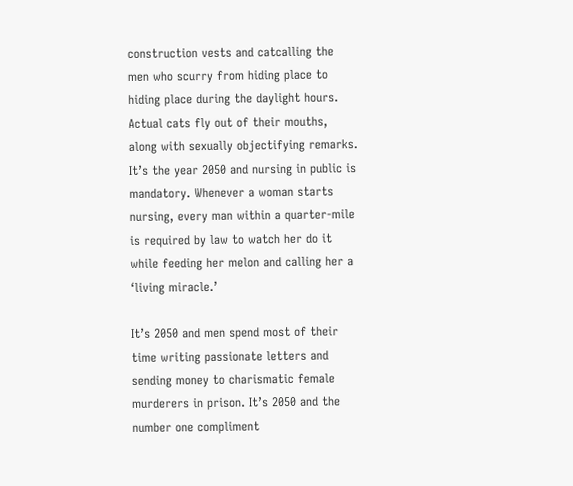construction vests and catcalling the men who scurry from hiding place to hiding place during the daylight hours. Actual cats fly out of their mouths, along with sexually objectifying remarks. It’s the year 2050 and nursing in public is mandatory. Whenever a woman starts nursing, every man within a quarter-mile is required by law to watch her do it while feeding her melon and calling her a ‘living miracle.’

It’s 2050 and men spend most of their time writing passionate letters and sending money to charismatic female murderers in prison. It’s 2050 and the number one compliment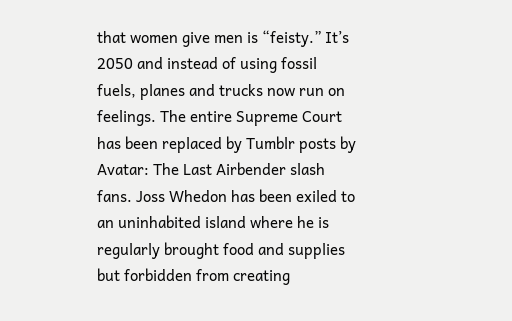that women give men is “feisty.” It’s 2050 and instead of using fossil fuels, planes and trucks now run on feelings. The entire Supreme Court has been replaced by Tumblr posts by Avatar: The Last Airbender slash fans. Joss Whedon has been exiled to an uninhabited island where he is regularly brought food and supplies but forbidden from creating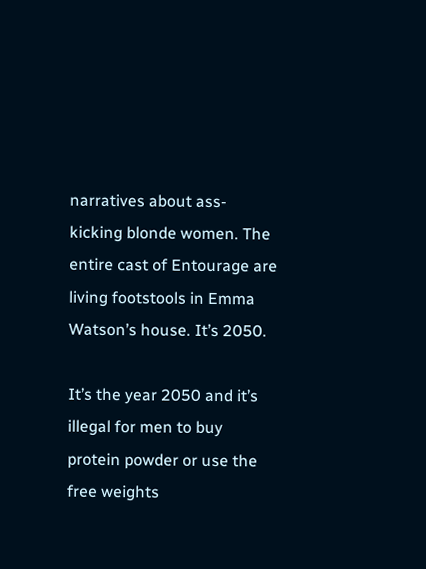narratives about ass-kicking blonde women. The entire cast of Entourage are living footstools in Emma Watson’s house. It’s 2050.

It’s the year 2050 and it’s illegal for men to buy protein powder or use the free weights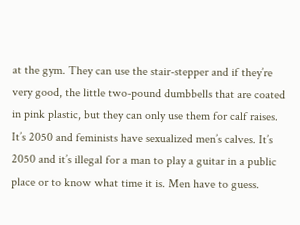at the gym. They can use the stair-stepper and if they’re very good, the little two-pound dumbbells that are coated in pink plastic, but they can only use them for calf raises. It’s 2050 and feminists have sexualized men’s calves. It’s 2050 and it’s illegal for a man to play a guitar in a public place or to know what time it is. Men have to guess.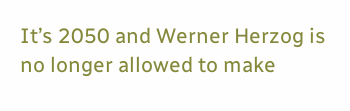It’s 2050 and Werner Herzog is no longer allowed to make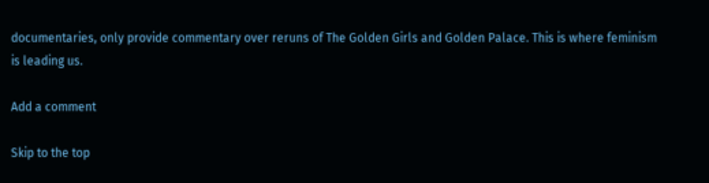documentaries, only provide commentary over reruns of The Golden Girls and Golden Palace. This is where feminism is leading us.

Add a comment

Skip to the top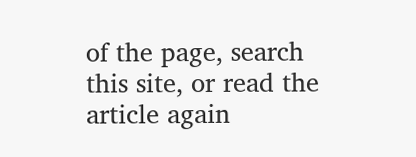of the page, search this site, or read the article again